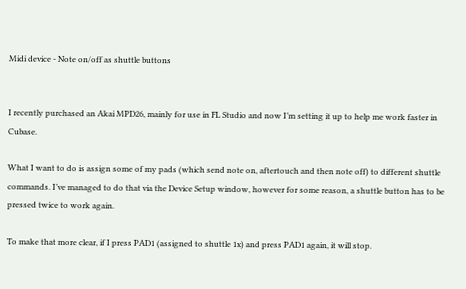Midi device - Note on/off as shuttle buttons


I recently purchased an Akai MPD26, mainly for use in FL Studio and now I’m setting it up to help me work faster in Cubase.

What I want to do is assign some of my pads (which send note on, aftertouch and then note off) to different shuttle commands. I’ve managed to do that via the Device Setup window, however for some reason, a shuttle button has to be pressed twice to work again.

To make that more clear, if I press PAD1 (assigned to shuttle 1x) and press PAD1 again, it will stop.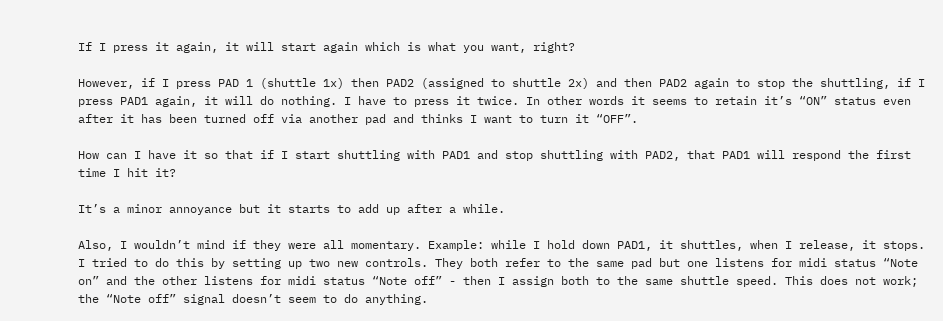If I press it again, it will start again which is what you want, right?

However, if I press PAD 1 (shuttle 1x) then PAD2 (assigned to shuttle 2x) and then PAD2 again to stop the shuttling, if I press PAD1 again, it will do nothing. I have to press it twice. In other words it seems to retain it’s “ON” status even after it has been turned off via another pad and thinks I want to turn it “OFF”.

How can I have it so that if I start shuttling with PAD1 and stop shuttling with PAD2, that PAD1 will respond the first time I hit it?

It’s a minor annoyance but it starts to add up after a while.

Also, I wouldn’t mind if they were all momentary. Example: while I hold down PAD1, it shuttles, when I release, it stops. I tried to do this by setting up two new controls. They both refer to the same pad but one listens for midi status “Note on” and the other listens for midi status “Note off” - then I assign both to the same shuttle speed. This does not work; the “Note off” signal doesn’t seem to do anything.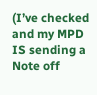(I’ve checked and my MPD IS sending a Note off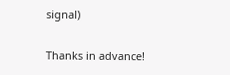signal)

Thanks in advance!